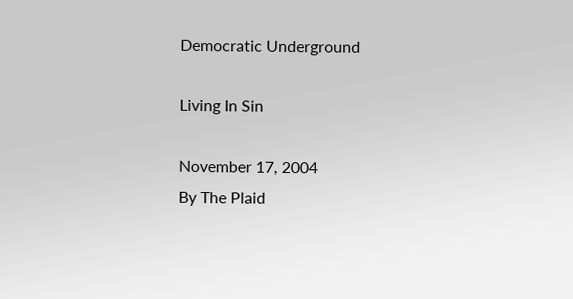Democratic Underground

Living In Sin

November 17, 2004
By The Plaid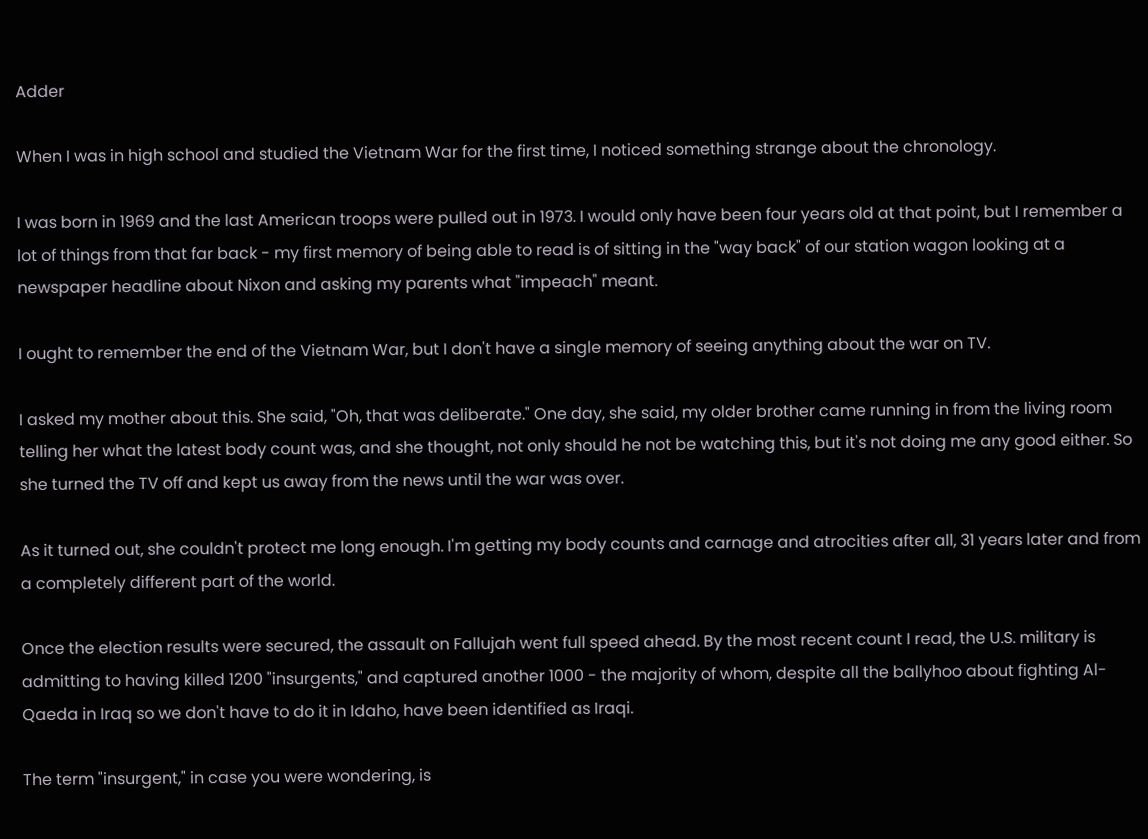Adder

When I was in high school and studied the Vietnam War for the first time, I noticed something strange about the chronology.

I was born in 1969 and the last American troops were pulled out in 1973. I would only have been four years old at that point, but I remember a lot of things from that far back - my first memory of being able to read is of sitting in the "way back" of our station wagon looking at a newspaper headline about Nixon and asking my parents what "impeach" meant.

I ought to remember the end of the Vietnam War, but I don't have a single memory of seeing anything about the war on TV.

I asked my mother about this. She said, "Oh, that was deliberate." One day, she said, my older brother came running in from the living room telling her what the latest body count was, and she thought, not only should he not be watching this, but it's not doing me any good either. So she turned the TV off and kept us away from the news until the war was over.

As it turned out, she couldn't protect me long enough. I'm getting my body counts and carnage and atrocities after all, 31 years later and from a completely different part of the world.

Once the election results were secured, the assault on Fallujah went full speed ahead. By the most recent count I read, the U.S. military is admitting to having killed 1200 "insurgents," and captured another 1000 - the majority of whom, despite all the ballyhoo about fighting Al-Qaeda in Iraq so we don't have to do it in Idaho, have been identified as Iraqi.

The term "insurgent," in case you were wondering, is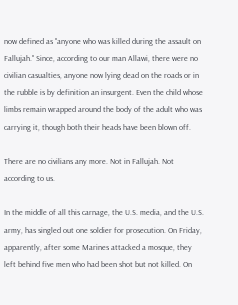now defined as "anyone who was killed during the assault on Fallujah." Since, according to our man Allawi, there were no civilian casualties, anyone now lying dead on the roads or in the rubble is by definition an insurgent. Even the child whose limbs remain wrapped around the body of the adult who was carrying it, though both their heads have been blown off.

There are no civilians any more. Not in Fallujah. Not according to us.

In the middle of all this carnage, the U.S. media, and the U.S. army, has singled out one soldier for prosecution. On Friday, apparently, after some Marines attacked a mosque, they left behind five men who had been shot but not killed. On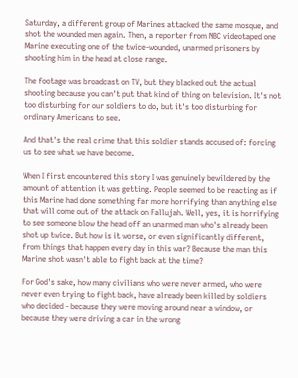Saturday, a different group of Marines attacked the same mosque, and shot the wounded men again. Then, a reporter from NBC videotaped one Marine executing one of the twice-wounded, unarmed prisoners by shooting him in the head at close range.

The footage was broadcast on TV, but they blacked out the actual shooting because you can't put that kind of thing on television. It's not too disturbing for our soldiers to do, but it's too disturbing for ordinary Americans to see.

And that's the real crime that this soldier stands accused of: forcing us to see what we have become.

When I first encountered this story I was genuinely bewildered by the amount of attention it was getting. People seemed to be reacting as if this Marine had done something far more horrifying than anything else that will come out of the attack on Fallujah. Well, yes, it is horrifying to see someone blow the head off an unarmed man who's already been shot up twice. But how is it worse, or even significantly different, from things that happen every day in this war? Because the man this Marine shot wasn't able to fight back at the time?

For God's sake, how many civilians who were never armed, who were never even trying to fight back, have already been killed by soldiers who decided - because they were moving around near a window, or because they were driving a car in the wrong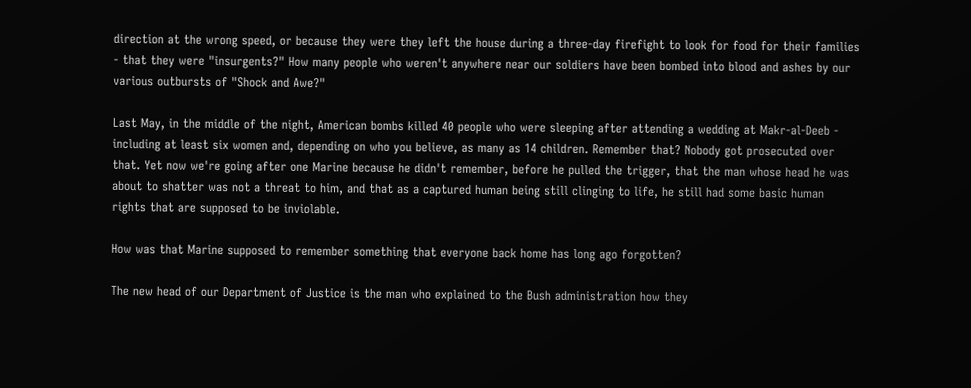direction at the wrong speed, or because they were they left the house during a three-day firefight to look for food for their families - that they were "insurgents?" How many people who weren't anywhere near our soldiers have been bombed into blood and ashes by our various outbursts of "Shock and Awe?"

Last May, in the middle of the night, American bombs killed 40 people who were sleeping after attending a wedding at Makr-al-Deeb - including at least six women and, depending on who you believe, as many as 14 children. Remember that? Nobody got prosecuted over that. Yet now we're going after one Marine because he didn't remember, before he pulled the trigger, that the man whose head he was about to shatter was not a threat to him, and that as a captured human being still clinging to life, he still had some basic human rights that are supposed to be inviolable.

How was that Marine supposed to remember something that everyone back home has long ago forgotten?

The new head of our Department of Justice is the man who explained to the Bush administration how they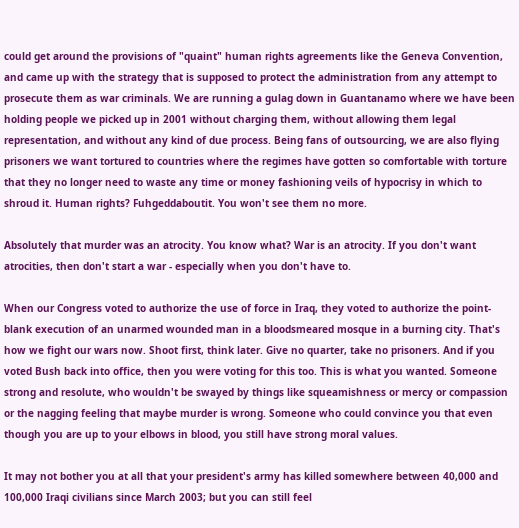could get around the provisions of "quaint" human rights agreements like the Geneva Convention, and came up with the strategy that is supposed to protect the administration from any attempt to prosecute them as war criminals. We are running a gulag down in Guantanamo where we have been holding people we picked up in 2001 without charging them, without allowing them legal representation, and without any kind of due process. Being fans of outsourcing, we are also flying prisoners we want tortured to countries where the regimes have gotten so comfortable with torture that they no longer need to waste any time or money fashioning veils of hypocrisy in which to shroud it. Human rights? Fuhgeddaboutit. You won't see them no more.

Absolutely that murder was an atrocity. You know what? War is an atrocity. If you don't want atrocities, then don't start a war - especially when you don't have to.

When our Congress voted to authorize the use of force in Iraq, they voted to authorize the point-blank execution of an unarmed wounded man in a bloodsmeared mosque in a burning city. That's how we fight our wars now. Shoot first, think later. Give no quarter, take no prisoners. And if you voted Bush back into office, then you were voting for this too. This is what you wanted. Someone strong and resolute, who wouldn't be swayed by things like squeamishness or mercy or compassion or the nagging feeling that maybe murder is wrong. Someone who could convince you that even though you are up to your elbows in blood, you still have strong moral values.

It may not bother you at all that your president's army has killed somewhere between 40,000 and 100,000 Iraqi civilians since March 2003; but you can still feel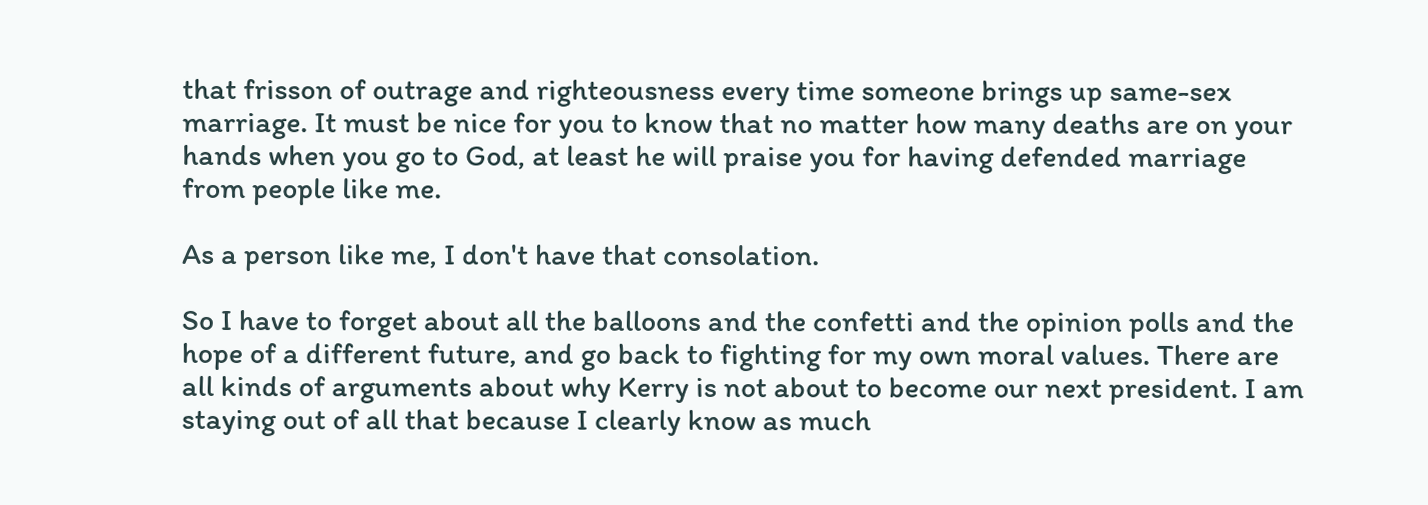that frisson of outrage and righteousness every time someone brings up same-sex marriage. It must be nice for you to know that no matter how many deaths are on your hands when you go to God, at least he will praise you for having defended marriage from people like me.

As a person like me, I don't have that consolation.

So I have to forget about all the balloons and the confetti and the opinion polls and the hope of a different future, and go back to fighting for my own moral values. There are all kinds of arguments about why Kerry is not about to become our next president. I am staying out of all that because I clearly know as much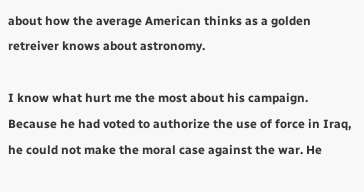about how the average American thinks as a golden retreiver knows about astronomy.

I know what hurt me the most about his campaign. Because he had voted to authorize the use of force in Iraq, he could not make the moral case against the war. He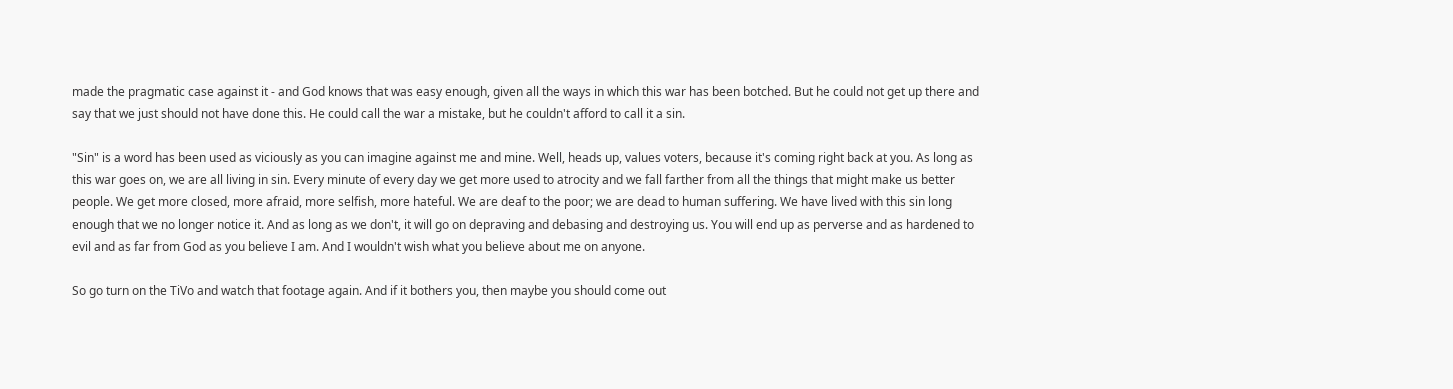made the pragmatic case against it - and God knows that was easy enough, given all the ways in which this war has been botched. But he could not get up there and say that we just should not have done this. He could call the war a mistake, but he couldn't afford to call it a sin.

"Sin" is a word has been used as viciously as you can imagine against me and mine. Well, heads up, values voters, because it's coming right back at you. As long as this war goes on, we are all living in sin. Every minute of every day we get more used to atrocity and we fall farther from all the things that might make us better people. We get more closed, more afraid, more selfish, more hateful. We are deaf to the poor; we are dead to human suffering. We have lived with this sin long enough that we no longer notice it. And as long as we don't, it will go on depraving and debasing and destroying us. You will end up as perverse and as hardened to evil and as far from God as you believe I am. And I wouldn't wish what you believe about me on anyone.

So go turn on the TiVo and watch that footage again. And if it bothers you, then maybe you should come out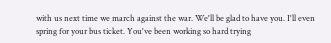with us next time we march against the war. We'll be glad to have you. I'll even spring for your bus ticket. You've been working so hard trying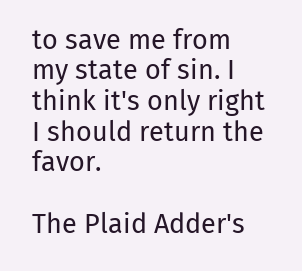to save me from my state of sin. I think it's only right I should return the favor.

The Plaid Adder's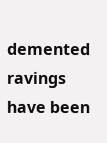demented ravings have been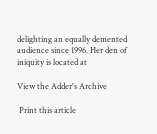delighting an equally demented audience since 1996. Her den of iniquity is located at

View the Adder's Archive

 Print this article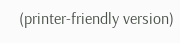(printer-friendly version)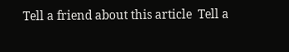Tell a friend about this article  Tell a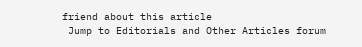friend about this article
 Jump to Editorials and Other Articles forum